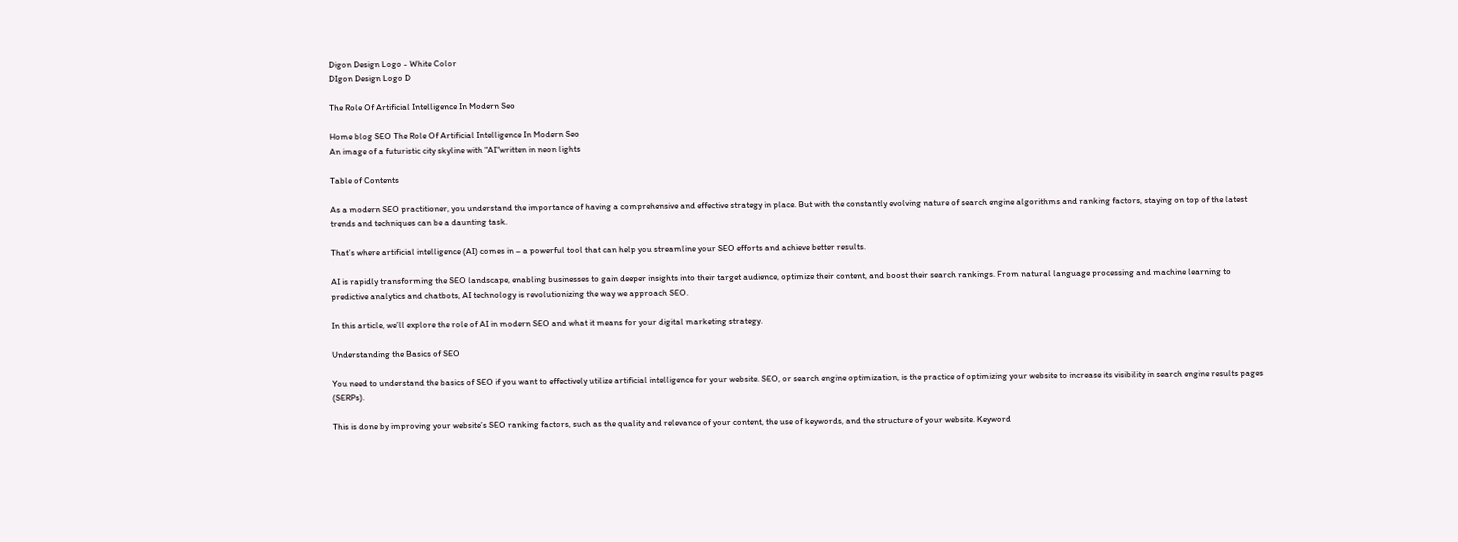Digon Design Logo - White Color
DIgon Design Logo D

The Role Of Artificial Intelligence In Modern Seo

Home blog SEO The Role Of Artificial Intelligence In Modern Seo
An image of a futuristic city skyline with "AI"written in neon lights

Table of Contents

As a modern SEO practitioner, you understand the importance of having a comprehensive and effective strategy in place. But with the constantly evolving nature of search engine algorithms and ranking factors, staying on top of the latest trends and techniques can be a daunting task.

That’s where artificial intelligence (AI) comes in – a powerful tool that can help you streamline your SEO efforts and achieve better results.

AI is rapidly transforming the SEO landscape, enabling businesses to gain deeper insights into their target audience, optimize their content, and boost their search rankings. From natural language processing and machine learning to predictive analytics and chatbots, AI technology is revolutionizing the way we approach SEO.

In this article, we’ll explore the role of AI in modern SEO and what it means for your digital marketing strategy.

Understanding the Basics of SEO

You need to understand the basics of SEO if you want to effectively utilize artificial intelligence for your website. SEO, or search engine optimization, is the practice of optimizing your website to increase its visibility in search engine results pages (SERPs).

This is done by improving your website’s SEO ranking factors, such as the quality and relevance of your content, the use of keywords, and the structure of your website. Keyword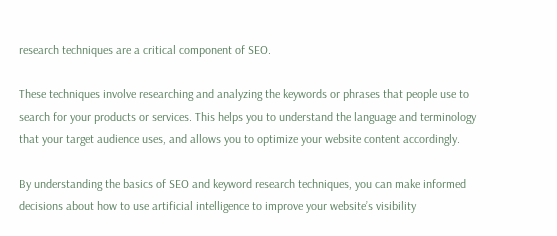research techniques are a critical component of SEO.

These techniques involve researching and analyzing the keywords or phrases that people use to search for your products or services. This helps you to understand the language and terminology that your target audience uses, and allows you to optimize your website content accordingly.

By understanding the basics of SEO and keyword research techniques, you can make informed decisions about how to use artificial intelligence to improve your website’s visibility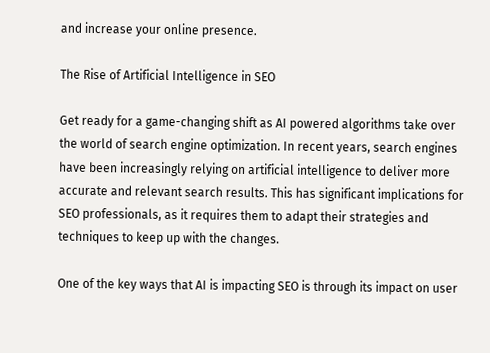and increase your online presence.

The Rise of Artificial Intelligence in SEO

Get ready for a game-changing shift as AI powered algorithms take over the world of search engine optimization. In recent years, search engines have been increasingly relying on artificial intelligence to deliver more accurate and relevant search results. This has significant implications for SEO professionals, as it requires them to adapt their strategies and techniques to keep up with the changes.

One of the key ways that AI is impacting SEO is through its impact on user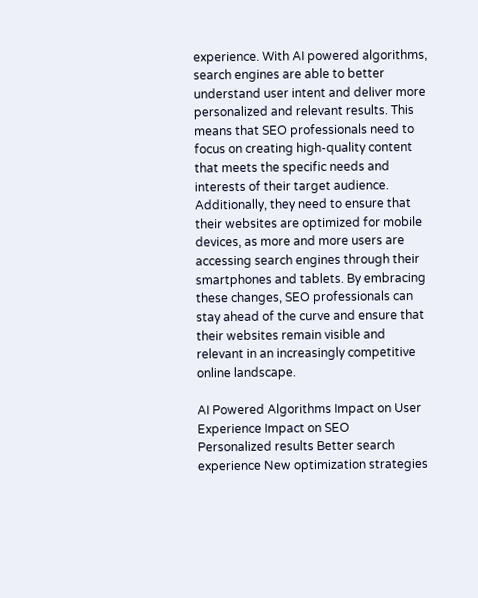experience. With AI powered algorithms, search engines are able to better understand user intent and deliver more personalized and relevant results. This means that SEO professionals need to focus on creating high-quality content that meets the specific needs and interests of their target audience. Additionally, they need to ensure that their websites are optimized for mobile devices, as more and more users are accessing search engines through their smartphones and tablets. By embracing these changes, SEO professionals can stay ahead of the curve and ensure that their websites remain visible and relevant in an increasingly competitive online landscape.

AI Powered Algorithms Impact on User Experience Impact on SEO
Personalized results Better search experience New optimization strategies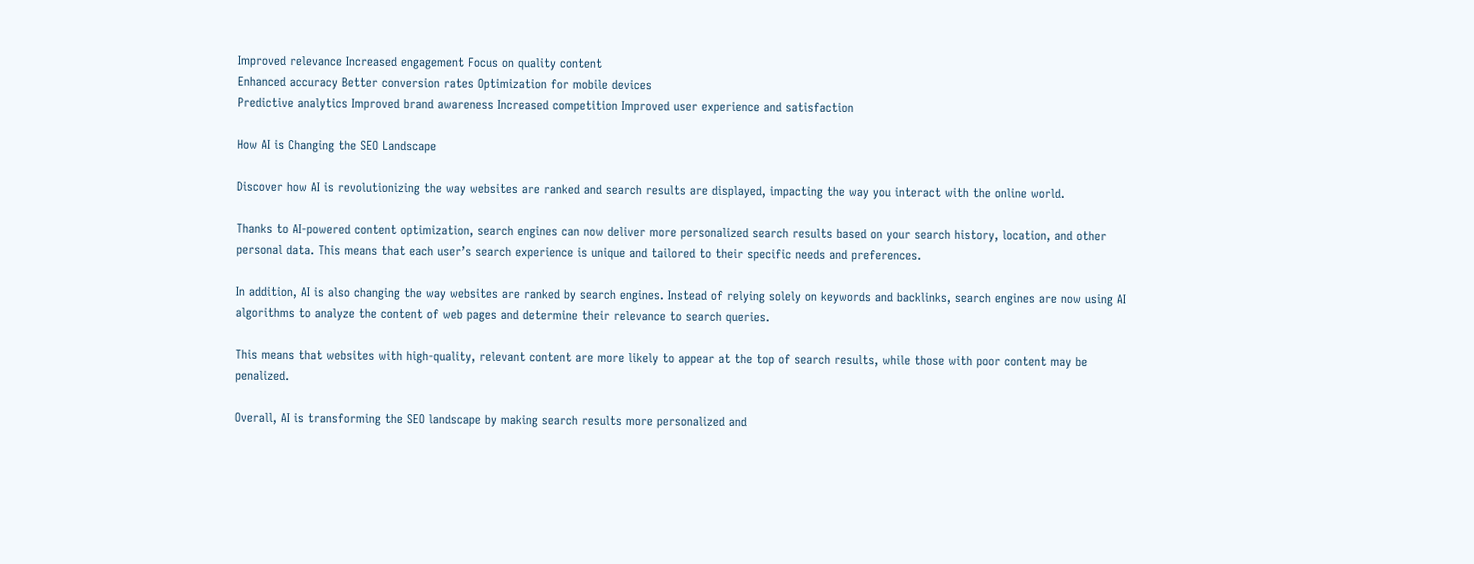Improved relevance Increased engagement Focus on quality content
Enhanced accuracy Better conversion rates Optimization for mobile devices
Predictive analytics Improved brand awareness Increased competition Improved user experience and satisfaction

How AI is Changing the SEO Landscape

Discover how AI is revolutionizing the way websites are ranked and search results are displayed, impacting the way you interact with the online world.

Thanks to AI-powered content optimization, search engines can now deliver more personalized search results based on your search history, location, and other personal data. This means that each user’s search experience is unique and tailored to their specific needs and preferences.

In addition, AI is also changing the way websites are ranked by search engines. Instead of relying solely on keywords and backlinks, search engines are now using AI algorithms to analyze the content of web pages and determine their relevance to search queries.

This means that websites with high-quality, relevant content are more likely to appear at the top of search results, while those with poor content may be penalized.

Overall, AI is transforming the SEO landscape by making search results more personalized and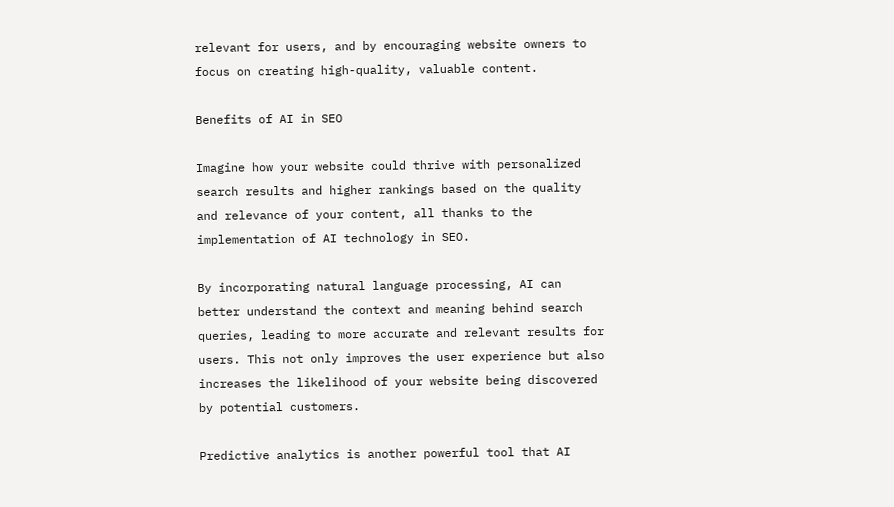relevant for users, and by encouraging website owners to focus on creating high-quality, valuable content.

Benefits of AI in SEO

Imagine how your website could thrive with personalized search results and higher rankings based on the quality and relevance of your content, all thanks to the implementation of AI technology in SEO.

By incorporating natural language processing, AI can better understand the context and meaning behind search queries, leading to more accurate and relevant results for users. This not only improves the user experience but also increases the likelihood of your website being discovered by potential customers.

Predictive analytics is another powerful tool that AI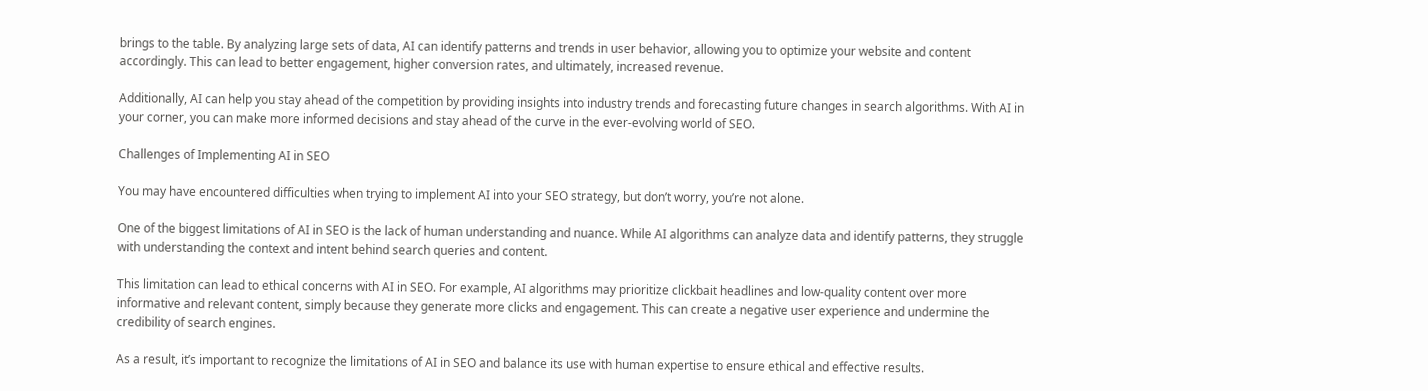brings to the table. By analyzing large sets of data, AI can identify patterns and trends in user behavior, allowing you to optimize your website and content accordingly. This can lead to better engagement, higher conversion rates, and ultimately, increased revenue.

Additionally, AI can help you stay ahead of the competition by providing insights into industry trends and forecasting future changes in search algorithms. With AI in your corner, you can make more informed decisions and stay ahead of the curve in the ever-evolving world of SEO.

Challenges of Implementing AI in SEO

You may have encountered difficulties when trying to implement AI into your SEO strategy, but don’t worry, you’re not alone.

One of the biggest limitations of AI in SEO is the lack of human understanding and nuance. While AI algorithms can analyze data and identify patterns, they struggle with understanding the context and intent behind search queries and content.

This limitation can lead to ethical concerns with AI in SEO. For example, AI algorithms may prioritize clickbait headlines and low-quality content over more informative and relevant content, simply because they generate more clicks and engagement. This can create a negative user experience and undermine the credibility of search engines.

As a result, it’s important to recognize the limitations of AI in SEO and balance its use with human expertise to ensure ethical and effective results.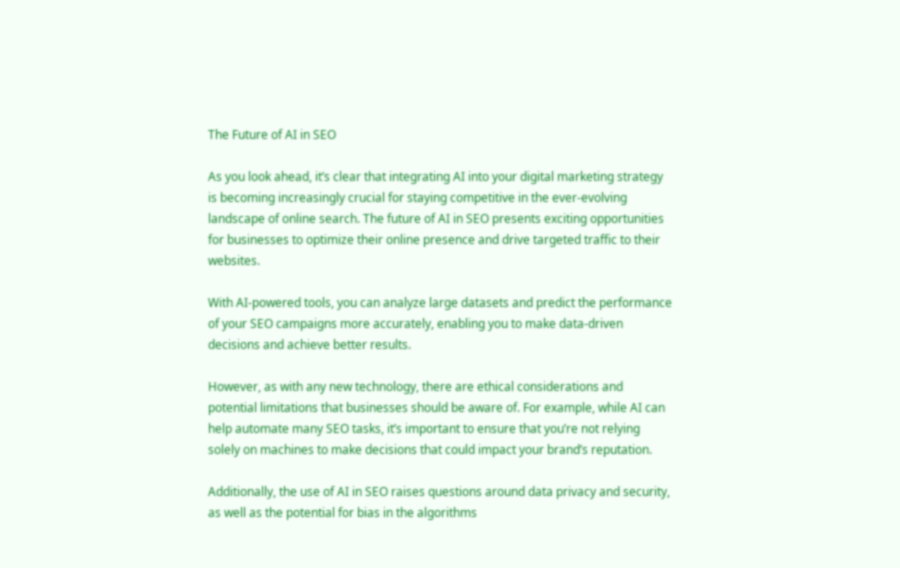The Future of AI in SEO

As you look ahead, it’s clear that integrating AI into your digital marketing strategy is becoming increasingly crucial for staying competitive in the ever-evolving landscape of online search. The future of AI in SEO presents exciting opportunities for businesses to optimize their online presence and drive targeted traffic to their websites.

With AI-powered tools, you can analyze large datasets and predict the performance of your SEO campaigns more accurately, enabling you to make data-driven decisions and achieve better results.

However, as with any new technology, there are ethical considerations and potential limitations that businesses should be aware of. For example, while AI can help automate many SEO tasks, it’s important to ensure that you’re not relying solely on machines to make decisions that could impact your brand’s reputation.

Additionally, the use of AI in SEO raises questions around data privacy and security, as well as the potential for bias in the algorithms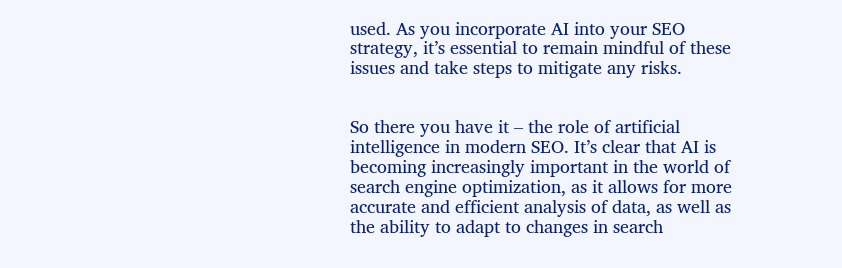used. As you incorporate AI into your SEO strategy, it’s essential to remain mindful of these issues and take steps to mitigate any risks.


So there you have it – the role of artificial intelligence in modern SEO. It’s clear that AI is becoming increasingly important in the world of search engine optimization, as it allows for more accurate and efficient analysis of data, as well as the ability to adapt to changes in search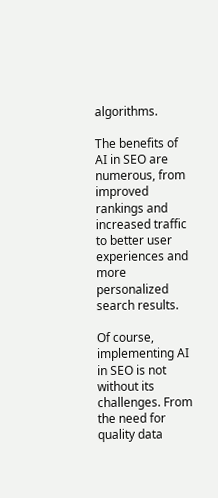algorithms.

The benefits of AI in SEO are numerous, from improved rankings and increased traffic to better user experiences and more personalized search results.

Of course, implementing AI in SEO is not without its challenges. From the need for quality data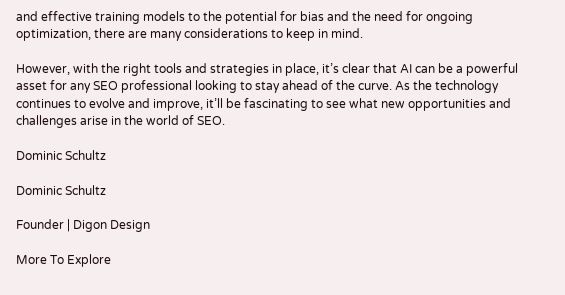and effective training models to the potential for bias and the need for ongoing optimization, there are many considerations to keep in mind.

However, with the right tools and strategies in place, it’s clear that AI can be a powerful asset for any SEO professional looking to stay ahead of the curve. As the technology continues to evolve and improve, it’ll be fascinating to see what new opportunities and challenges arise in the world of SEO.

Dominic Schultz

Dominic Schultz

Founder | Digon Design

More To Explore